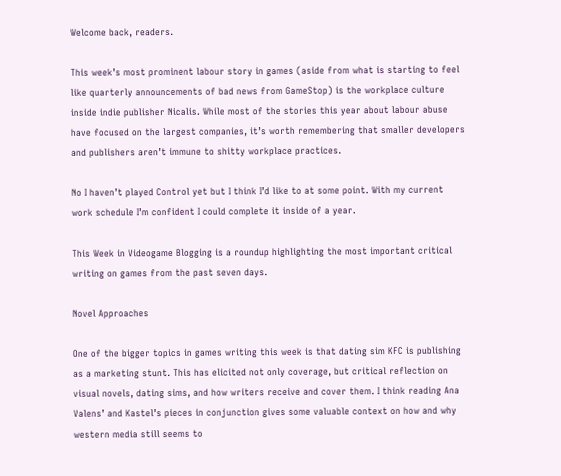Welcome back, readers.

This week’s most prominent labour story in games (aside from what is starting to feel like quarterly announcements of bad news from GameStop) is the workplace culture inside indie publisher Nicalis. While most of the stories this year about labour abuse have focused on the largest companies, it’s worth remembering that smaller developers and publishers aren’t immune to shitty workplace practices.

No I haven’t played Control yet but I think I’d like to at some point. With my current work schedule I’m confident I could complete it inside of a year.

This Week in Videogame Blogging is a roundup highlighting the most important critical writing on games from the past seven days.

Novel Approaches

One of the bigger topics in games writing this week is that dating sim KFC is publishing as a marketing stunt. This has elicited not only coverage, but critical reflection on visual novels, dating sims, and how writers receive and cover them. I think reading Ana Valens’ and Kastel’s pieces in conjunction gives some valuable context on how and why western media still seems to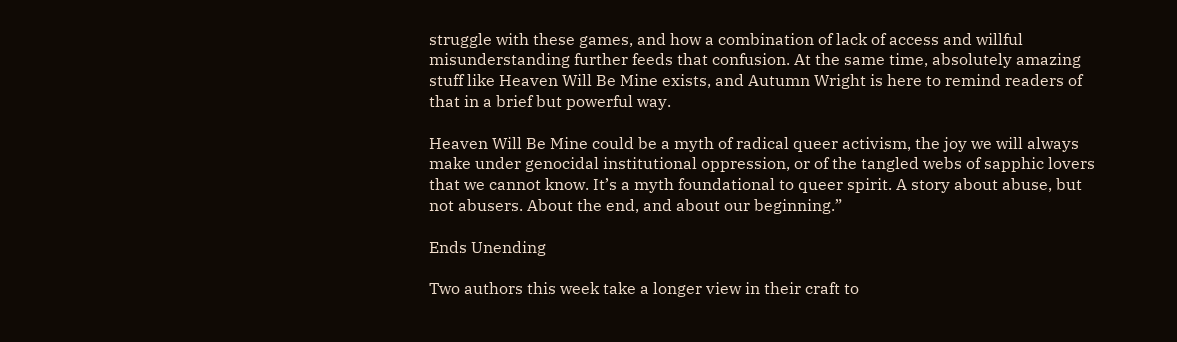struggle with these games, and how a combination of lack of access and willful misunderstanding further feeds that confusion. At the same time, absolutely amazing stuff like Heaven Will Be Mine exists, and Autumn Wright is here to remind readers of that in a brief but powerful way.

Heaven Will Be Mine could be a myth of radical queer activism, the joy we will always make under genocidal institutional oppression, or of the tangled webs of sapphic lovers that we cannot know. It’s a myth foundational to queer spirit. A story about abuse, but not abusers. About the end, and about our beginning.”

Ends Unending

Two authors this week take a longer view in their craft to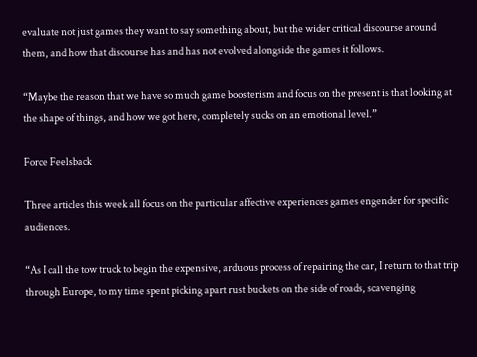evaluate not just games they want to say something about, but the wider critical discourse around them, and how that discourse has and has not evolved alongside the games it follows.

“Maybe the reason that we have so much game boosterism and focus on the present is that looking at the shape of things, and how we got here, completely sucks on an emotional level.”

Force Feelsback

Three articles this week all focus on the particular affective experiences games engender for specific audiences.

“As I call the tow truck to begin the expensive, arduous process of repairing the car, I return to that trip through Europe, to my time spent picking apart rust buckets on the side of roads, scavenging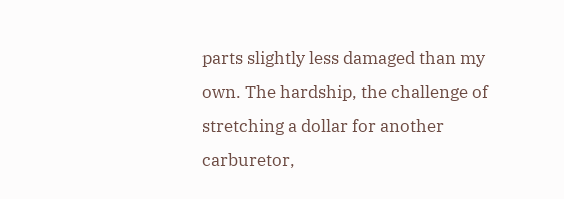parts slightly less damaged than my own. The hardship, the challenge of stretching a dollar for another carburetor,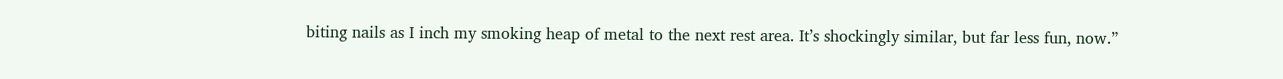biting nails as I inch my smoking heap of metal to the next rest area. It’s shockingly similar, but far less fun, now.”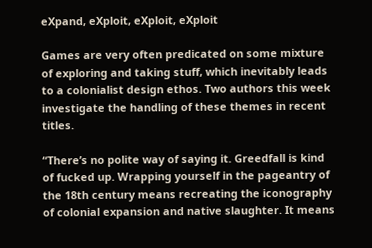eXpand, eXploit, eXploit, eXploit

Games are very often predicated on some mixture of exploring and taking stuff, which inevitably leads to a colonialist design ethos. Two authors this week investigate the handling of these themes in recent titles.

“There’s no polite way of saying it. Greedfall is kind of fucked up. Wrapping yourself in the pageantry of the 18th century means recreating the iconography of colonial expansion and native slaughter. It means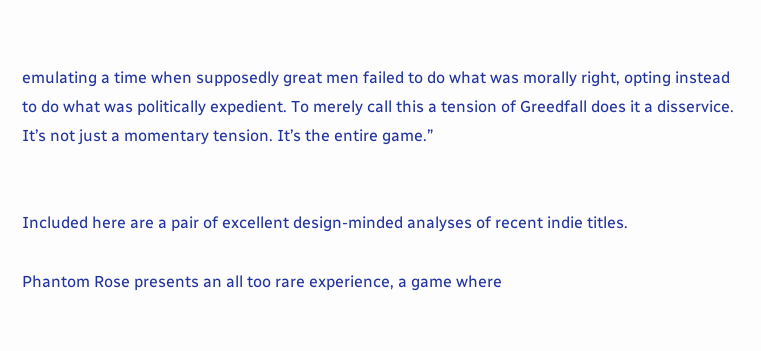emulating a time when supposedly great men failed to do what was morally right, opting instead to do what was politically expedient. To merely call this a tension of Greedfall does it a disservice. It’s not just a momentary tension. It’s the entire game.”


Included here are a pair of excellent design-minded analyses of recent indie titles.

Phantom Rose presents an all too rare experience, a game where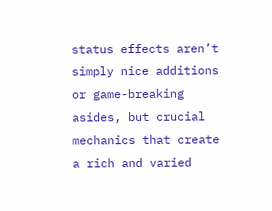status effects aren’t simply nice additions or game-breaking asides, but crucial mechanics that create a rich and varied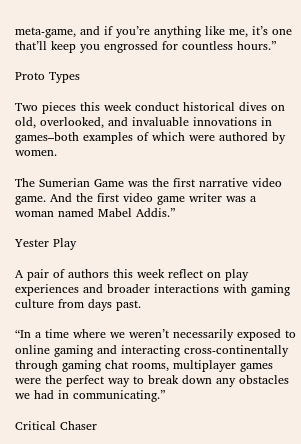meta-game, and if you’re anything like me, it’s one that’ll keep you engrossed for countless hours.”

Proto Types

Two pieces this week conduct historical dives on old, overlooked, and invaluable innovations in games–both examples of which were authored by women.

The Sumerian Game was the first narrative video game. And the first video game writer was a woman named Mabel Addis.”

Yester Play

A pair of authors this week reflect on play experiences and broader interactions with gaming culture from days past.

“In a time where we weren’t necessarily exposed to online gaming and interacting cross-continentally through gaming chat rooms, multiplayer games were the perfect way to break down any obstacles we had in communicating.”

Critical Chaser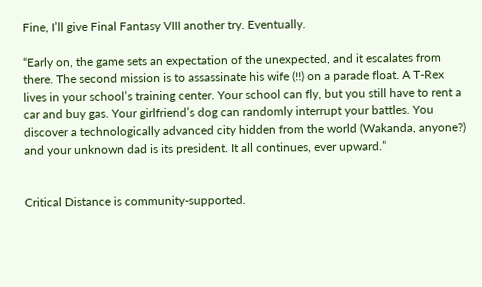Fine, I’ll give Final Fantasy VIII another try. Eventually.

“Early on, the game sets an expectation of the unexpected, and it escalates from there. The second mission is to assassinate his wife (!!) on a parade float. A T-Rex lives in your school’s training center. Your school can fly, but you still have to rent a car and buy gas. Your girlfriend’s dog can randomly interrupt your battles. You discover a technologically advanced city hidden from the world (Wakanda, anyone?) and your unknown dad is its president. It all continues, ever upward.”


Critical Distance is community-supported.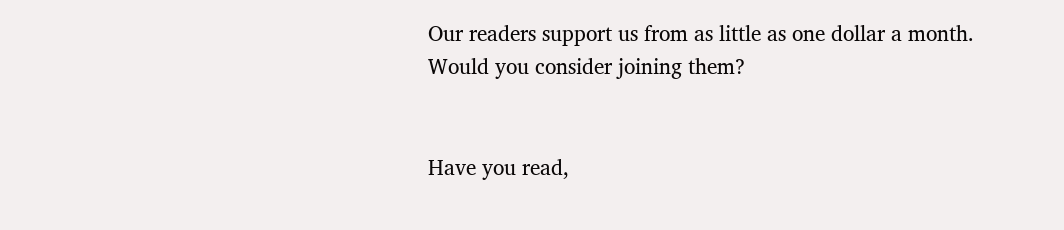Our readers support us from as little as one dollar a month. Would you consider joining them?


Have you read,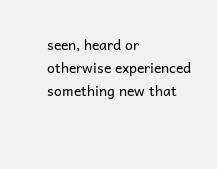seen, heard or otherwise experienced something new that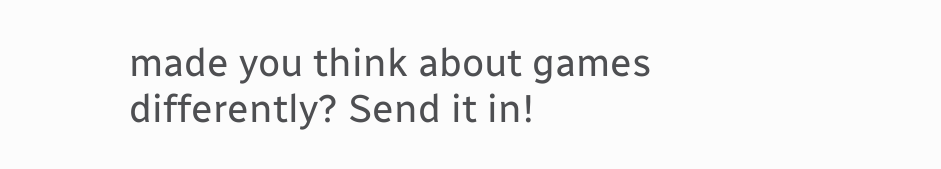made you think about games differently? Send it in!